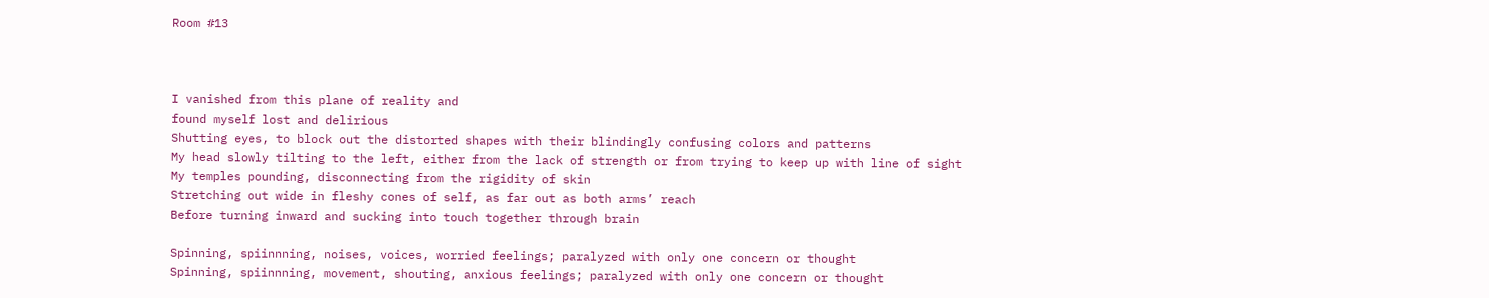Room #13



I vanished from this plane of reality and
found myself lost and delirious
Shutting eyes, to block out the distorted shapes with their blindingly confusing colors and patterns
My head slowly tilting to the left, either from the lack of strength or from trying to keep up with line of sight
My temples pounding, disconnecting from the rigidity of skin
Stretching out wide in fleshy cones of self, as far out as both arms’ reach
Before turning inward and sucking into touch together through brain

Spinning, spiinnning, noises, voices, worried feelings; paralyzed with only one concern or thought
Spinning, spiinnning, movement, shouting, anxious feelings; paralyzed with only one concern or thought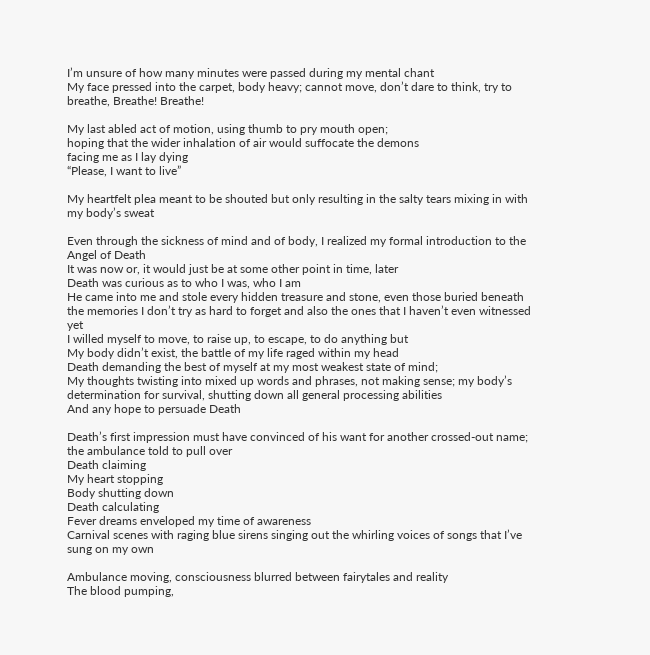I’m unsure of how many minutes were passed during my mental chant
My face pressed into the carpet, body heavy; cannot move, don’t dare to think, try to breathe, Breathe! Breathe!

My last abled act of motion, using thumb to pry mouth open;
hoping that the wider inhalation of air would suffocate the demons
facing me as I lay dying
“Please, I want to live”

My heartfelt plea meant to be shouted but only resulting in the salty tears mixing in with my body’s sweat

Even through the sickness of mind and of body, I realized my formal introduction to the Angel of Death
It was now or, it would just be at some other point in time, later
Death was curious as to who I was, who I am
He came into me and stole every hidden treasure and stone, even those buried beneath the memories I don’t try as hard to forget and also the ones that I haven’t even witnessed yet
I willed myself to move, to raise up, to escape, to do anything but
My body didn’t exist, the battle of my life raged within my head
Death demanding the best of myself at my most weakest state of mind;
My thoughts twisting into mixed up words and phrases, not making sense; my body’s determination for survival, shutting down all general processing abilities
And any hope to persuade Death

Death’s first impression must have convinced of his want for another crossed-out name;
the ambulance told to pull over
Death claiming
My heart stopping
Body shutting down
Death calculating
Fever dreams enveloped my time of awareness
Carnival scenes with raging blue sirens singing out the whirling voices of songs that I’ve sung on my own

Ambulance moving, consciousness blurred between fairytales and reality
The blood pumping,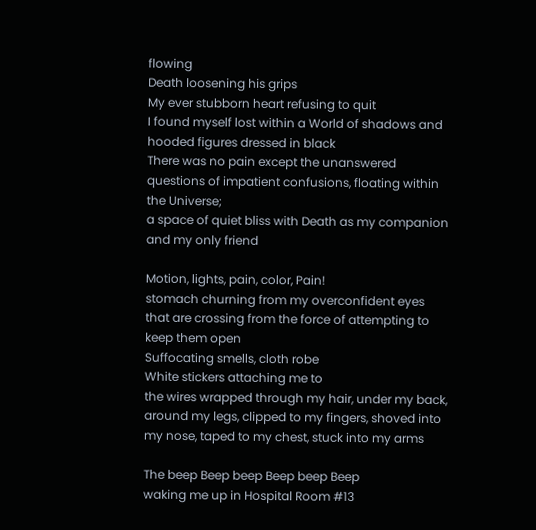flowing
Death loosening his grips
My ever stubborn heart refusing to quit
I found myself lost within a World of shadows and hooded figures dressed in black
There was no pain except the unanswered questions of impatient confusions, floating within the Universe;
a space of quiet bliss with Death as my companion and my only friend

Motion, lights, pain, color, Pain!
stomach churning from my overconfident eyes that are crossing from the force of attempting to keep them open
Suffocating smells, cloth robe
White stickers attaching me to
the wires wrapped through my hair, under my back, around my legs, clipped to my fingers, shoved into my nose, taped to my chest, stuck into my arms

The beep Beep beep Beep beep Beep
waking me up in Hospital Room #13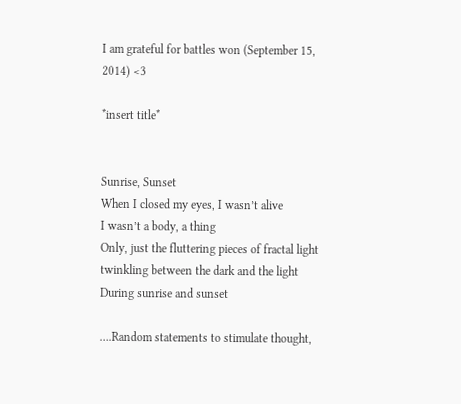I am grateful for battles won (September 15, 2014) <3

*insert title*


Sunrise, Sunset
When I closed my eyes, I wasn’t alive
I wasn’t a body, a thing
Only, just the fluttering pieces of fractal light
twinkling between the dark and the light
During sunrise and sunset

….Random statements to stimulate thought,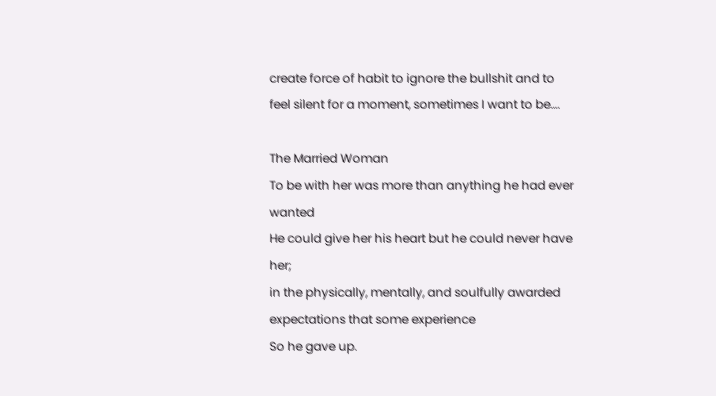create force of habit to ignore the bullshit and to feel silent for a moment, sometimes I want to be….

The Married Woman
To be with her was more than anything he had ever wanted
He could give her his heart but he could never have her;
in the physically, mentally, and soulfully awarded expectations that some experience
So he gave up.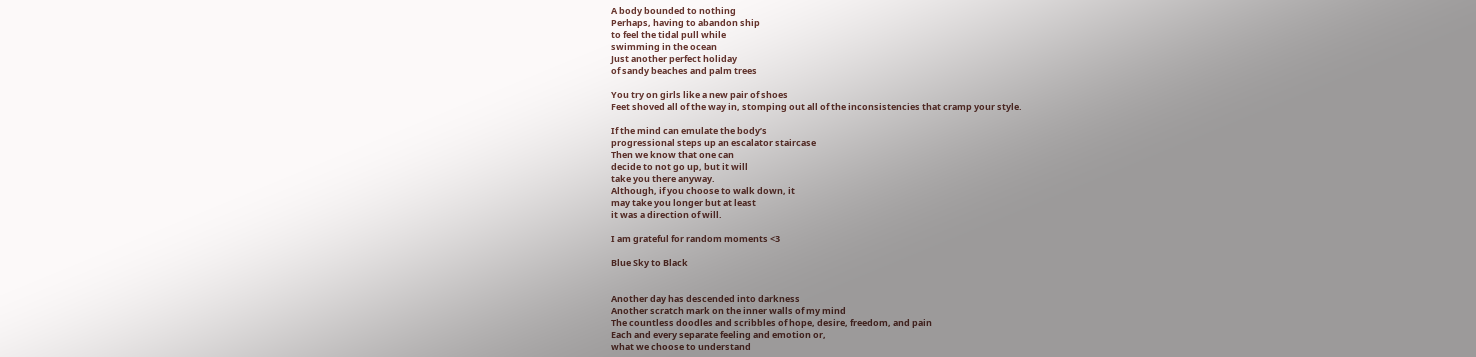A body bounded to nothing
Perhaps, having to abandon ship
to feel the tidal pull while
swimming in the ocean
Just another perfect holiday
of sandy beaches and palm trees

You try on girls like a new pair of shoes
Feet shoved all of the way in, stomping out all of the inconsistencies that cramp your style.

If the mind can emulate the body’s
progressional steps up an escalator staircase
Then we know that one can
decide to not go up, but it will
take you there anyway.
Although, if you choose to walk down, it
may take you longer but at least
it was a direction of will.

I am grateful for random moments <3

Blue Sky to Black


Another day has descended into darkness
Another scratch mark on the inner walls of my mind
The countless doodles and scribbles of hope, desire, freedom, and pain
Each and every separate feeling and emotion or,
what we choose to understand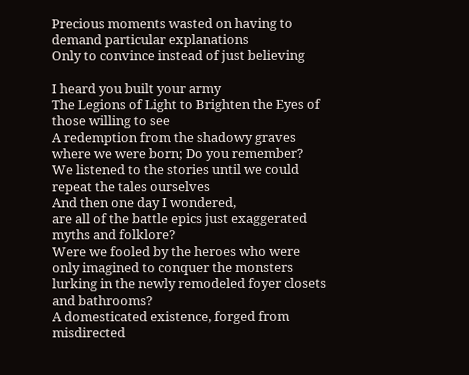Precious moments wasted on having to demand particular explanations
Only to convince instead of just believing

I heard you built your army
The Legions of Light to Brighten the Eyes of those willing to see
A redemption from the shadowy graves where we were born; Do you remember?
We listened to the stories until we could repeat the tales ourselves
And then one day I wondered,
are all of the battle epics just exaggerated myths and folklore?
Were we fooled by the heroes who were only imagined to conquer the monsters lurking in the newly remodeled foyer closets and bathrooms?
A domesticated existence, forged from misdirected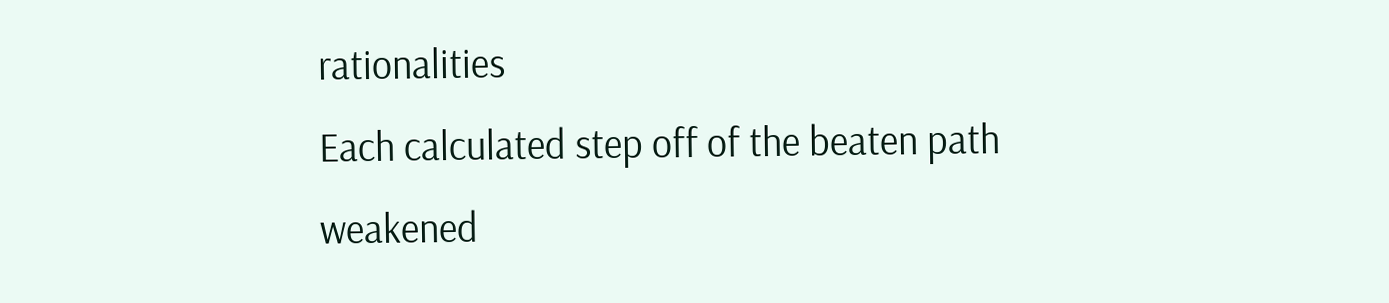rationalities
Each calculated step off of the beaten path weakened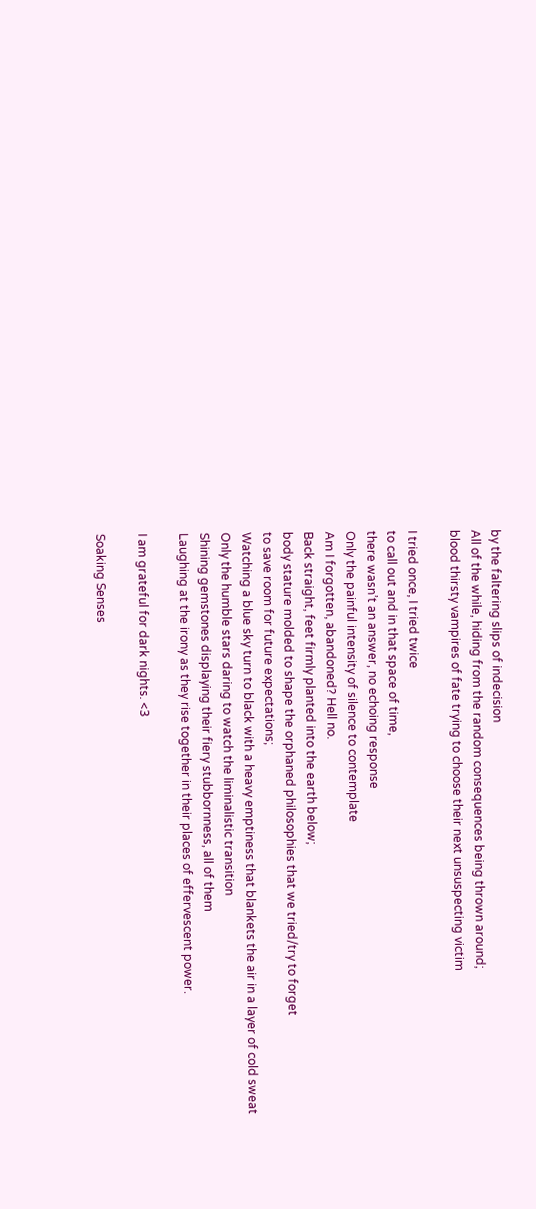by the faltering slips of indecision
All of the while, hiding from the random consequences being thrown around;
blood thirsty vampires of fate trying to choose their next unsuspecting victim

I tried once, I tried twice
to call out and in that space of time,
there wasn’t an answer, no echoing response
Only the painful intensity of silence to contemplate
Am I forgotten, abandoned? Hell no.
Back straight, feet firmly planted into the earth below;
body stature molded to shape the orphaned philosophies that we tried/try to forget
to save room for future expectations;
Watching a blue sky turn to black with a heavy emptiness that blankets the air in a layer of cold sweat
Only the humble stars daring to watch the liminalistic transition
Shining gemstones displaying their fiery stubbornness, all of them
Laughing at the irony as they rise together in their places of effervescent power.

I am grateful for dark nights. <3

Soaking Senses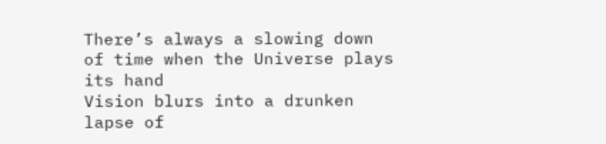There’s always a slowing down of time when the Universe plays its hand
Vision blurs into a drunken lapse of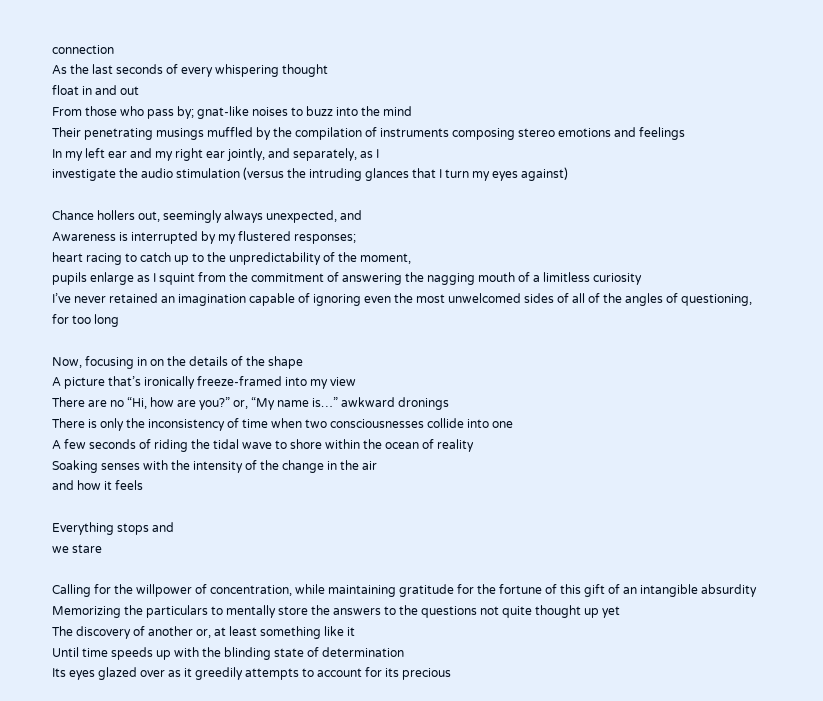connection
As the last seconds of every whispering thought
float in and out
From those who pass by; gnat-like noises to buzz into the mind
Their penetrating musings muffled by the compilation of instruments composing stereo emotions and feelings
In my left ear and my right ear jointly, and separately, as I
investigate the audio stimulation (versus the intruding glances that I turn my eyes against)

Chance hollers out, seemingly always unexpected, and
Awareness is interrupted by my flustered responses;
heart racing to catch up to the unpredictability of the moment,
pupils enlarge as I squint from the commitment of answering the nagging mouth of a limitless curiosity
I’ve never retained an imagination capable of ignoring even the most unwelcomed sides of all of the angles of questioning,
for too long

Now, focusing in on the details of the shape
A picture that’s ironically freeze-framed into my view
There are no “Hi, how are you?” or, “My name is…” awkward dronings
There is only the inconsistency of time when two consciousnesses collide into one
A few seconds of riding the tidal wave to shore within the ocean of reality
Soaking senses with the intensity of the change in the air
and how it feels

Everything stops and
we stare

Calling for the willpower of concentration, while maintaining gratitude for the fortune of this gift of an intangible absurdity
Memorizing the particulars to mentally store the answers to the questions not quite thought up yet
The discovery of another or, at least something like it
Until time speeds up with the blinding state of determination
Its eyes glazed over as it greedily attempts to account for its precious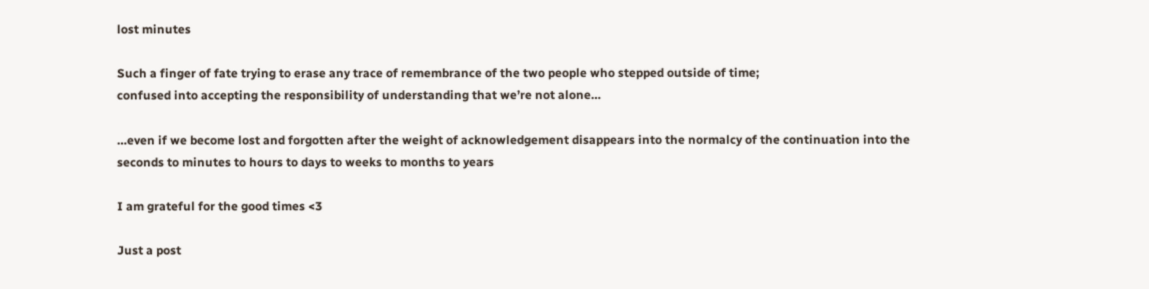lost minutes

Such a finger of fate trying to erase any trace of remembrance of the two people who stepped outside of time;
confused into accepting the responsibility of understanding that we’re not alone…

…even if we become lost and forgotten after the weight of acknowledgement disappears into the normalcy of the continuation into the
seconds to minutes to hours to days to weeks to months to years

I am grateful for the good times <3

Just a post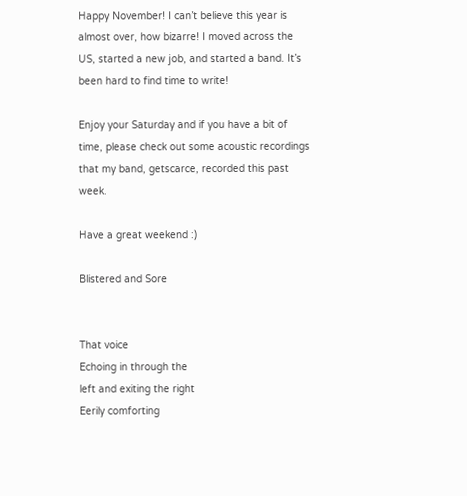Happy November! I can’t believe this year is almost over, how bizarre! I moved across the US, started a new job, and started a band. It’s been hard to find time to write!

Enjoy your Saturday and if you have a bit of time, please check out some acoustic recordings that my band, getscarce, recorded this past week.

Have a great weekend :)

Blistered and Sore


That voice
Echoing in through the
left and exiting the right
Eerily comforting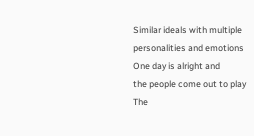Similar ideals with multiple
personalities and emotions
One day is alright and
the people come out to play
The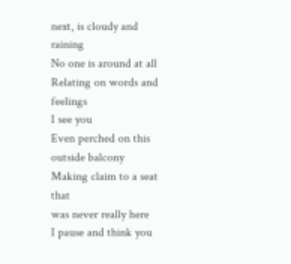next, is cloudy and raining
No one is around at all
Relating on words and feelings
I see you
Even perched on this outside balcony
Making claim to a seat that
was never really here
I pause and think you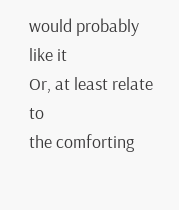would probably like it
Or, at least relate to
the comforting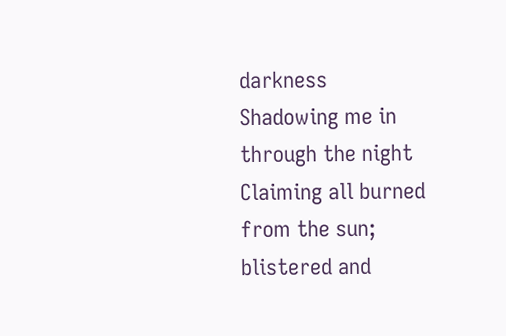darkness
Shadowing me in through the night
Claiming all burned from the sun;
blistered and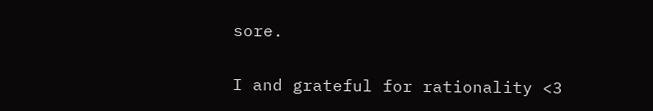sore.

I and grateful for rationality <3